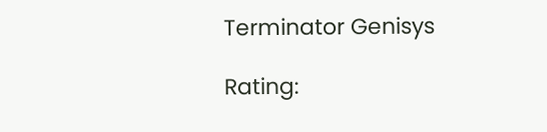Terminator Genisys

Rating: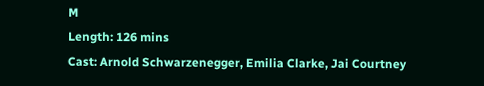M
Length: 126 mins
Cast: Arnold Schwarzenegger, Emilia Clarke, Jai Courtney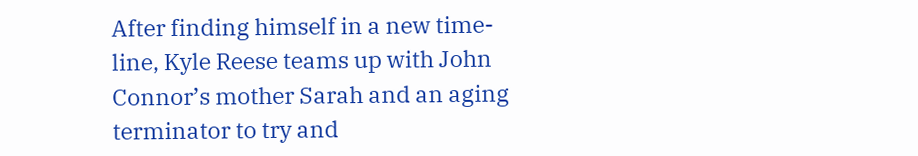After finding himself in a new time-line, Kyle Reese teams up with John Connor’s mother Sarah and an aging terminator to try and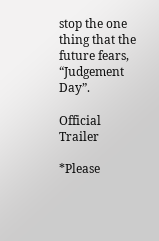stop the one thing that the future fears, “Judgement Day”.

Official Trailer

*Please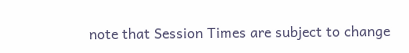note that Session Times are subject to change